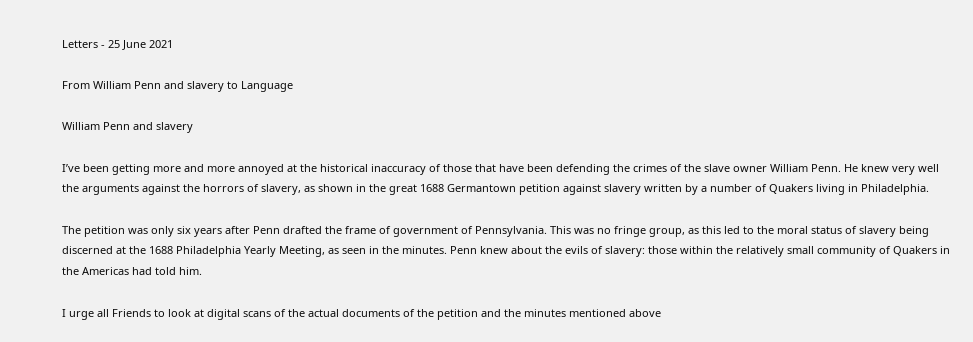Letters - 25 June 2021

From William Penn and slavery to Language

William Penn and slavery

I’ve been getting more and more annoyed at the historical inaccuracy of those that have been defending the crimes of the slave owner William Penn. He knew very well the arguments against the horrors of slavery, as shown in the great 1688 Germantown petition against slavery written by a number of Quakers living in Philadelphia.

The petition was only six years after Penn drafted the frame of government of Pennsylvania. This was no fringe group, as this led to the moral status of slavery being discerned at the 1688 Philadelphia Yearly Meeting, as seen in the minutes. Penn knew about the evils of slavery: those within the relatively small community of Quakers in the Americas had told him.

I urge all Friends to look at digital scans of the actual documents of the petition and the minutes mentioned above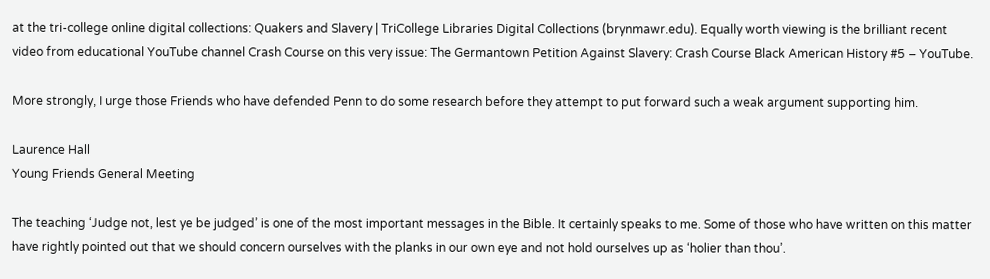at the tri-college online digital collections: Quakers and Slavery | TriCollege Libraries Digital Collections (brynmawr.edu). Equally worth viewing is the brilliant recent video from educational YouTube channel Crash Course on this very issue: The Germantown Petition Against Slavery: Crash Course Black American History #5 – YouTube.

More strongly, I urge those Friends who have defended Penn to do some research before they attempt to put forward such a weak argument supporting him.

Laurence Hall
Young Friends General Meeting

The teaching ‘Judge not, lest ye be judged’ is one of the most important messages in the Bible. It certainly speaks to me. Some of those who have written on this matter have rightly pointed out that we should concern ourselves with the planks in our own eye and not hold ourselves up as ‘holier than thou’.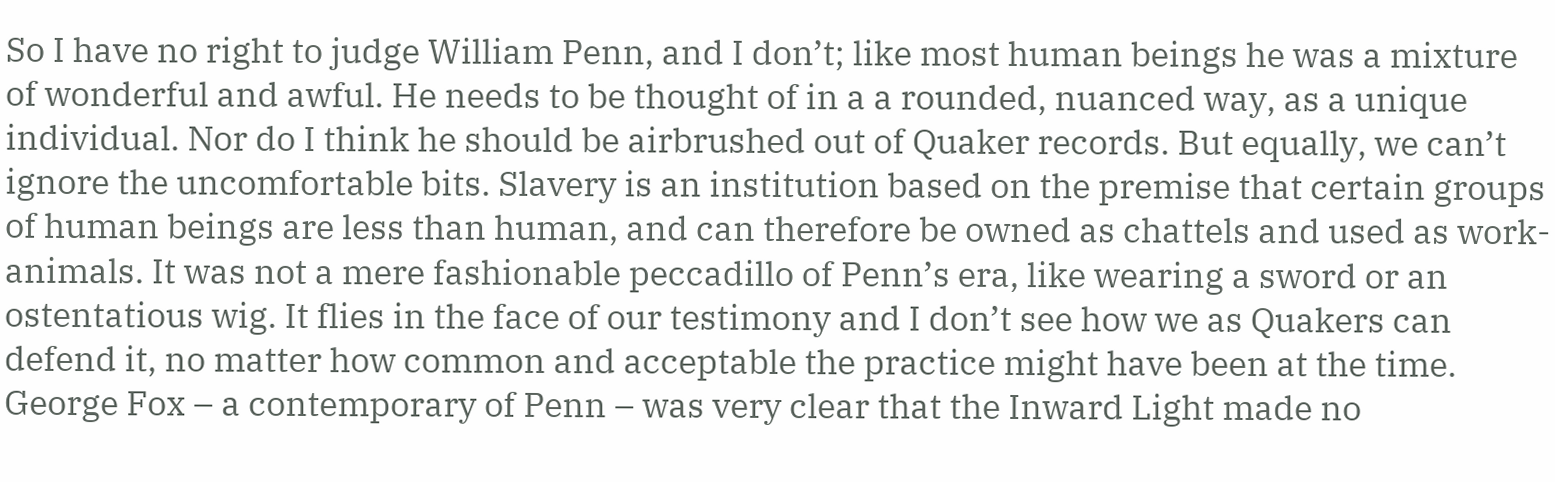So I have no right to judge William Penn, and I don’t; like most human beings he was a mixture of wonderful and awful. He needs to be thought of in a a rounded, nuanced way, as a unique individual. Nor do I think he should be airbrushed out of Quaker records. But equally, we can’t ignore the uncomfortable bits. Slavery is an institution based on the premise that certain groups of human beings are less than human, and can therefore be owned as chattels and used as work-animals. It was not a mere fashionable peccadillo of Penn’s era, like wearing a sword or an ostentatious wig. It flies in the face of our testimony and I don’t see how we as Quakers can defend it, no matter how common and acceptable the practice might have been at the time. George Fox – a contemporary of Penn – was very clear that the Inward Light made no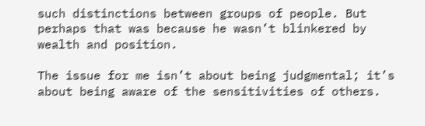such distinctions between groups of people. But perhaps that was because he wasn’t blinkered by wealth and position.

The issue for me isn’t about being judgmental; it’s about being aware of the sensitivities of others.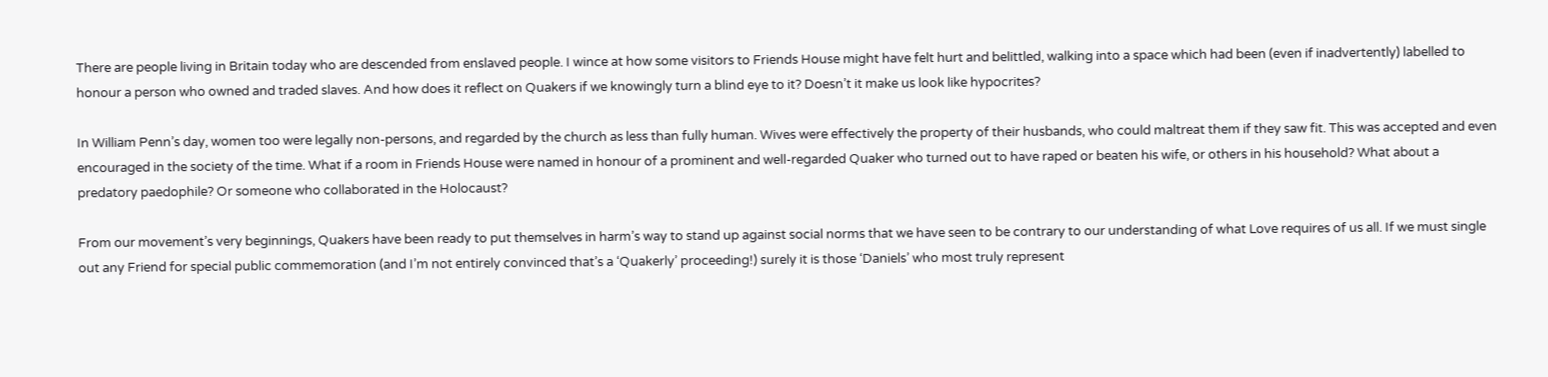There are people living in Britain today who are descended from enslaved people. I wince at how some visitors to Friends House might have felt hurt and belittled, walking into a space which had been (even if inadvertently) labelled to honour a person who owned and traded slaves. And how does it reflect on Quakers if we knowingly turn a blind eye to it? Doesn’t it make us look like hypocrites?

In William Penn’s day, women too were legally non-persons, and regarded by the church as less than fully human. Wives were effectively the property of their husbands, who could maltreat them if they saw fit. This was accepted and even encouraged in the society of the time. What if a room in Friends House were named in honour of a prominent and well-regarded Quaker who turned out to have raped or beaten his wife, or others in his household? What about a predatory paedophile? Or someone who collaborated in the Holocaust?

From our movement’s very beginnings, Quakers have been ready to put themselves in harm’s way to stand up against social norms that we have seen to be contrary to our understanding of what Love requires of us all. If we must single out any Friend for special public commemoration (and I’m not entirely convinced that’s a ‘Quakerly’ proceeding!) surely it is those ‘Daniels’ who most truly represent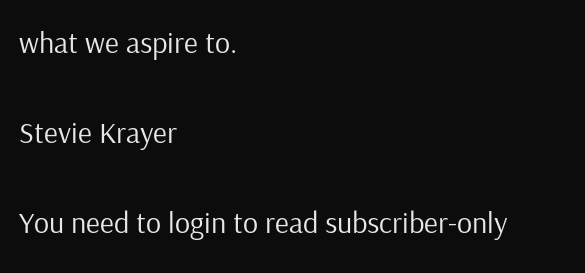what we aspire to.

Stevie Krayer

You need to login to read subscriber-only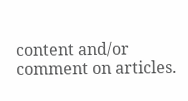content and/or comment on articles.